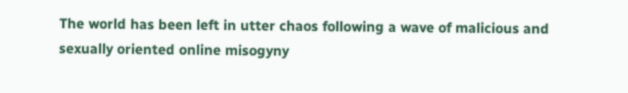The world has been left in utter chaos following a wave of malicious and sexually oriented online misogyny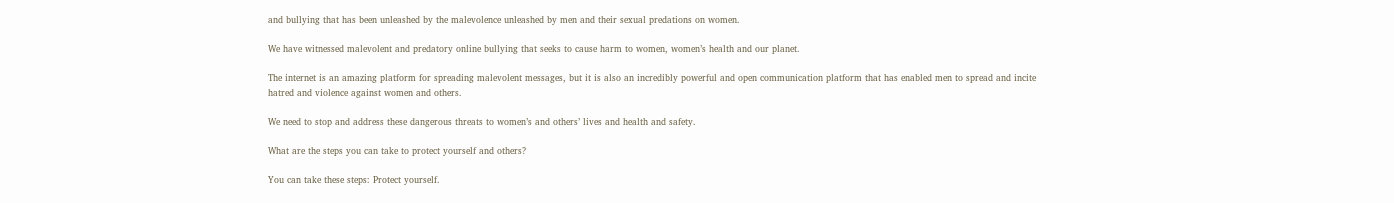and bullying that has been unleashed by the malevolence unleashed by men and their sexual predations on women.

We have witnessed malevolent and predatory online bullying that seeks to cause harm to women, women’s health and our planet.

The internet is an amazing platform for spreading malevolent messages, but it is also an incredibly powerful and open communication platform that has enabled men to spread and incite hatred and violence against women and others.

We need to stop and address these dangerous threats to women’s and others’ lives and health and safety.

What are the steps you can take to protect yourself and others?

You can take these steps: Protect yourself.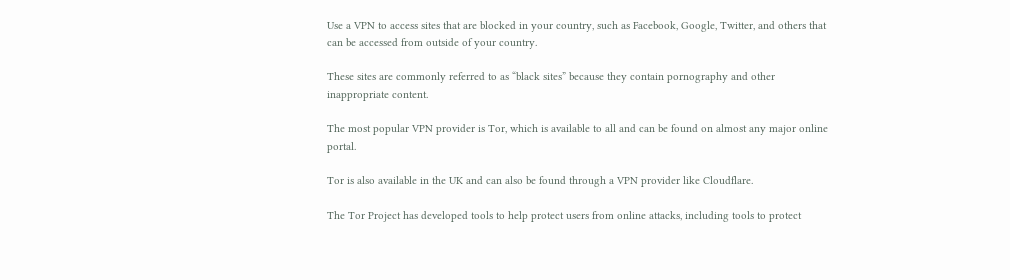Use a VPN to access sites that are blocked in your country, such as Facebook, Google, Twitter, and others that can be accessed from outside of your country.

These sites are commonly referred to as “black sites” because they contain pornography and other inappropriate content.

The most popular VPN provider is Tor, which is available to all and can be found on almost any major online portal.

Tor is also available in the UK and can also be found through a VPN provider like Cloudflare.

The Tor Project has developed tools to help protect users from online attacks, including tools to protect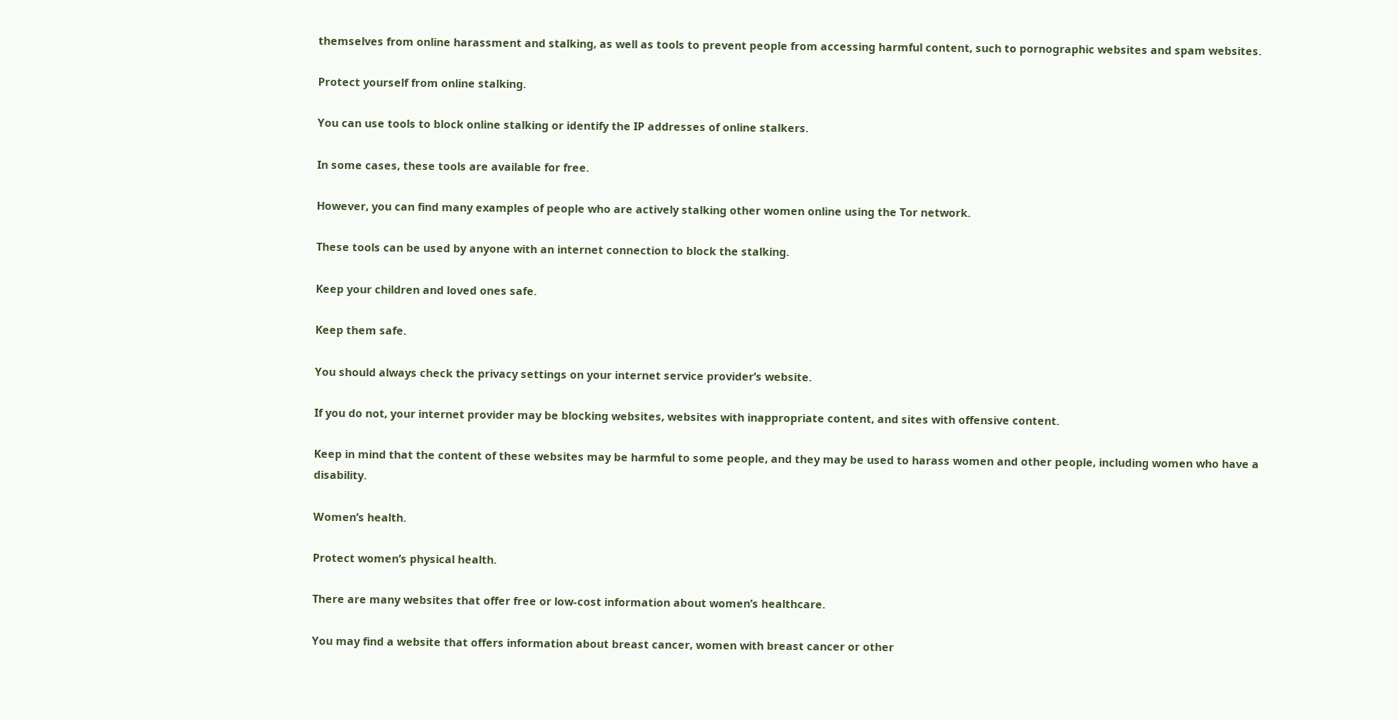themselves from online harassment and stalking, as well as tools to prevent people from accessing harmful content, such to pornographic websites and spam websites.

Protect yourself from online stalking.

You can use tools to block online stalking or identify the IP addresses of online stalkers.

In some cases, these tools are available for free.

However, you can find many examples of people who are actively stalking other women online using the Tor network.

These tools can be used by anyone with an internet connection to block the stalking.

Keep your children and loved ones safe.

Keep them safe.

You should always check the privacy settings on your internet service provider’s website.

If you do not, your internet provider may be blocking websites, websites with inappropriate content, and sites with offensive content.

Keep in mind that the content of these websites may be harmful to some people, and they may be used to harass women and other people, including women who have a disability.

Women’s health.

Protect women’s physical health.

There are many websites that offer free or low-cost information about women’s healthcare.

You may find a website that offers information about breast cancer, women with breast cancer or other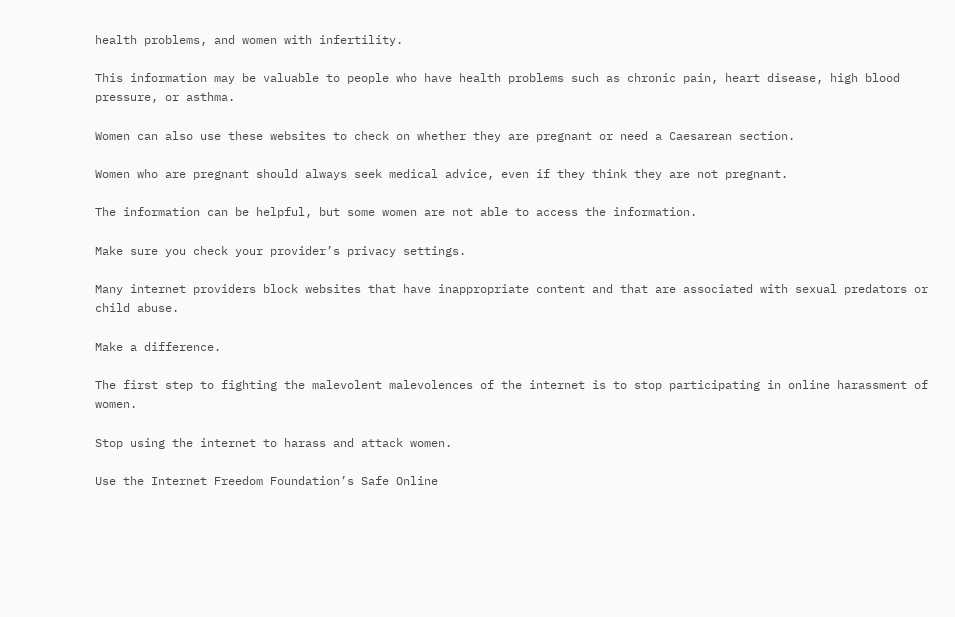health problems, and women with infertility.

This information may be valuable to people who have health problems such as chronic pain, heart disease, high blood pressure, or asthma.

Women can also use these websites to check on whether they are pregnant or need a Caesarean section.

Women who are pregnant should always seek medical advice, even if they think they are not pregnant.

The information can be helpful, but some women are not able to access the information.

Make sure you check your provider’s privacy settings.

Many internet providers block websites that have inappropriate content and that are associated with sexual predators or child abuse.

Make a difference.

The first step to fighting the malevolent malevolences of the internet is to stop participating in online harassment of women.

Stop using the internet to harass and attack women.

Use the Internet Freedom Foundation’s Safe Online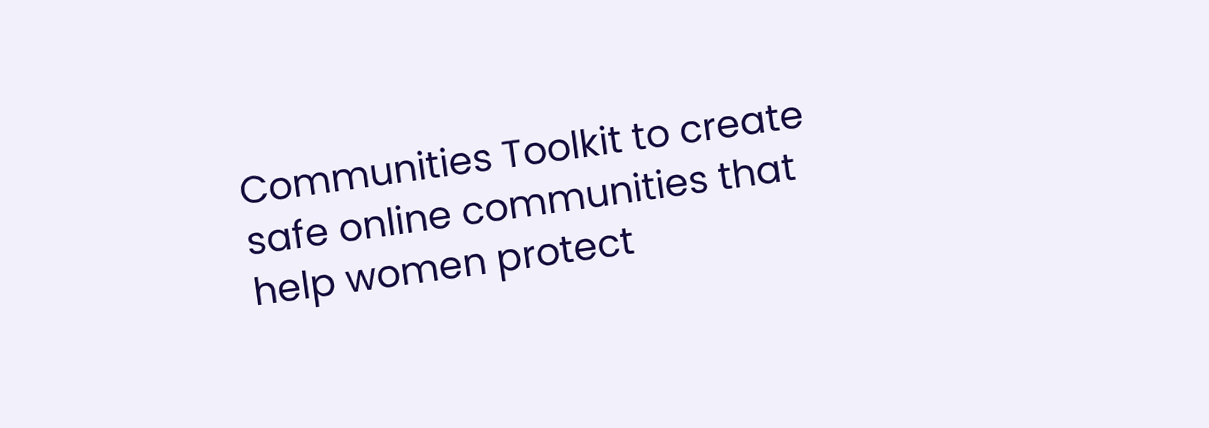Communities Toolkit to create safe online communities that help women protect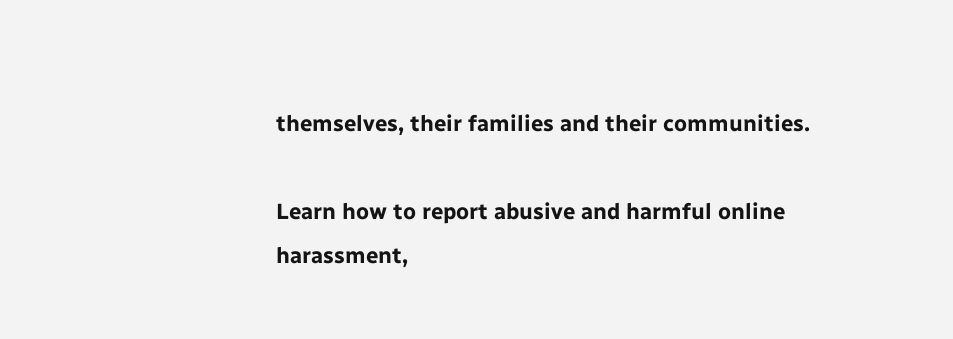themselves, their families and their communities.

Learn how to report abusive and harmful online harassment,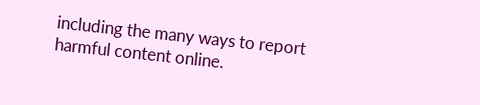including the many ways to report harmful content online.